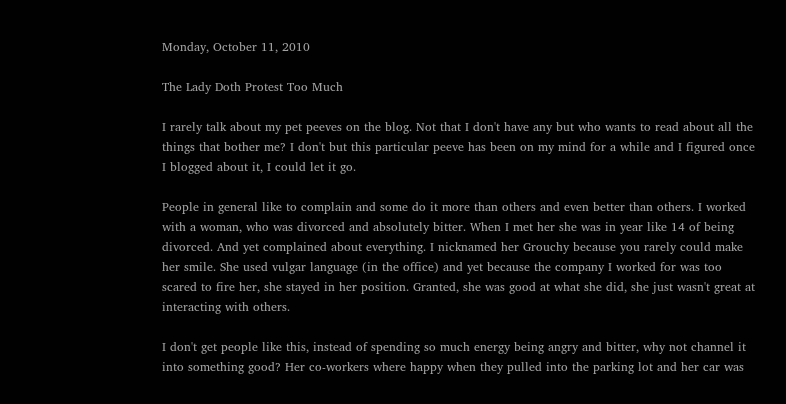Monday, October 11, 2010

The Lady Doth Protest Too Much

I rarely talk about my pet peeves on the blog. Not that I don't have any but who wants to read about all the things that bother me? I don't but this particular peeve has been on my mind for a while and I figured once I blogged about it, I could let it go.

People in general like to complain and some do it more than others and even better than others. I worked with a woman, who was divorced and absolutely bitter. When I met her she was in year like 14 of being divorced. And yet complained about everything. I nicknamed her Grouchy because you rarely could make her smile. She used vulgar language (in the office) and yet because the company I worked for was too scared to fire her, she stayed in her position. Granted, she was good at what she did, she just wasn't great at interacting with others.

I don't get people like this, instead of spending so much energy being angry and bitter, why not channel it into something good? Her co-workers where happy when they pulled into the parking lot and her car was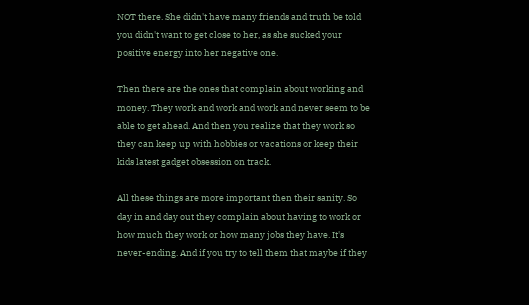NOT there. She didn't have many friends and truth be told you didn't want to get close to her, as she sucked your positive energy into her negative one.

Then there are the ones that complain about working and money. They work and work and work and never seem to be able to get ahead. And then you realize that they work so they can keep up with hobbies or vacations or keep their kids latest gadget obsession on track.

All these things are more important then their sanity. So day in and day out they complain about having to work or how much they work or how many jobs they have. It's never-ending. And if you try to tell them that maybe if they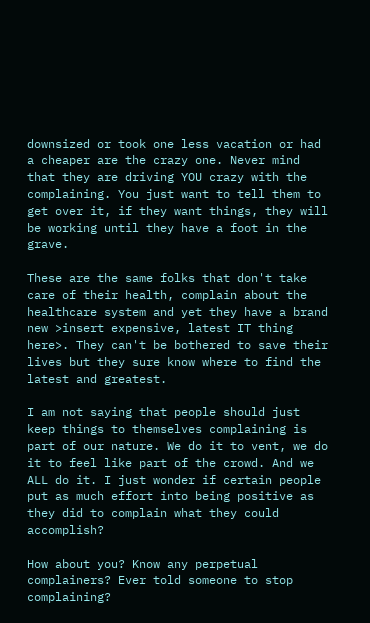downsized or took one less vacation or had a cheaper are the crazy one. Never mind that they are driving YOU crazy with the complaining. You just want to tell them to get over it, if they want things, they will be working until they have a foot in the grave.

These are the same folks that don't take care of their health, complain about the healthcare system and yet they have a brand new >insert expensive, latest IT thing here>. They can't be bothered to save their lives but they sure know where to find the latest and greatest.

I am not saying that people should just keep things to themselves complaining is part of our nature. We do it to vent, we do it to feel like part of the crowd. And we ALL do it. I just wonder if certain people put as much effort into being positive as they did to complain what they could accomplish?

How about you? Know any perpetual complainers? Ever told someone to stop complaining?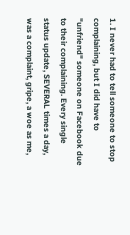1. I never had to tell someone to stop complaining, but I did have to "unfriend" someone on Facebook due to their complaining. Every single status update, SEVERAL times a day, was a complaint, gripe, a woe as me,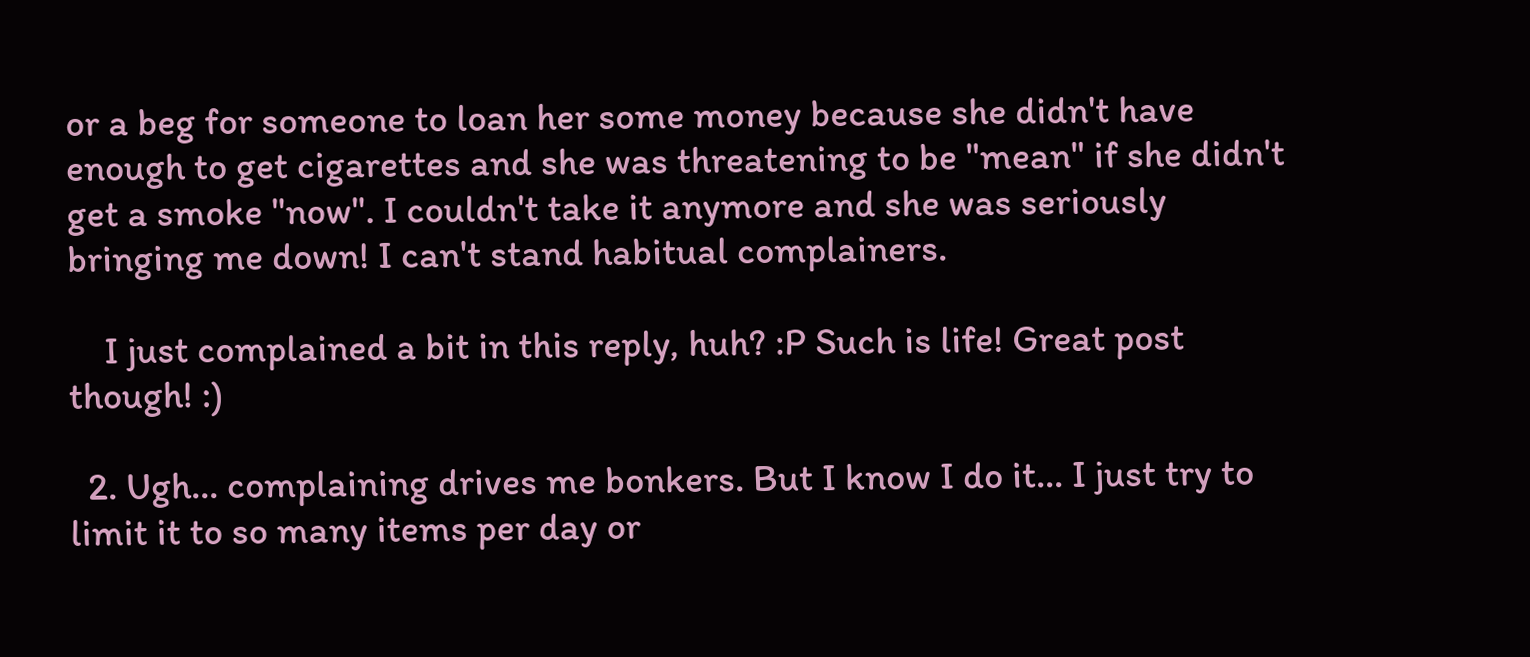or a beg for someone to loan her some money because she didn't have enough to get cigarettes and she was threatening to be "mean" if she didn't get a smoke "now". I couldn't take it anymore and she was seriously bringing me down! I can't stand habitual complainers.

    I just complained a bit in this reply, huh? :P Such is life! Great post though! :)

  2. Ugh... complaining drives me bonkers. But I know I do it... I just try to limit it to so many items per day or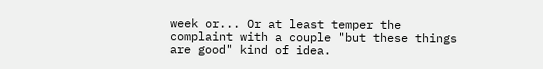week or... Or at least temper the complaint with a couple "but these things are good" kind of idea.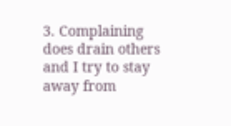3. Complaining does drain others and I try to stay away from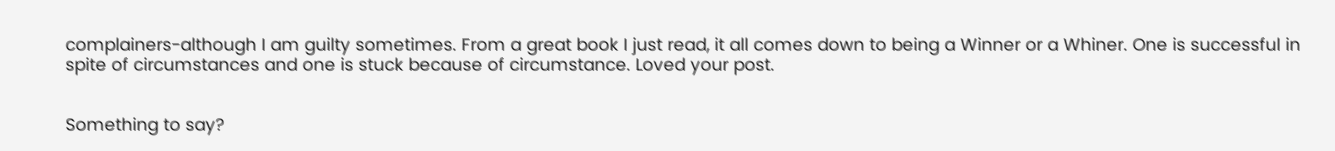complainers-although I am guilty sometimes. From a great book I just read, it all comes down to being a Winner or a Whiner. One is successful in spite of circumstances and one is stuck because of circumstance. Loved your post.


Something to say?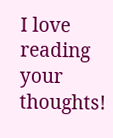I love reading your thoughts!